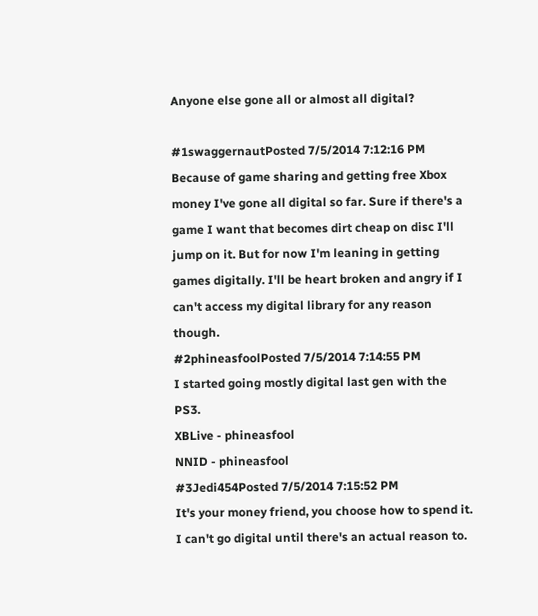Anyone else gone all or almost all digital?

#1swaggernautPosted 7/5/2014 7:12:16 PM
Because of game sharing and getting free Xbox money I've gone all digital so far. Sure if there's a game I want that becomes dirt cheap on disc I'll jump on it. But for now I'm leaning in getting games digitally. I'll be heart broken and angry if I can't access my digital library for any reason though.
#2phineasfoolPosted 7/5/2014 7:14:55 PM
I started going mostly digital last gen with the PS3.
XBLive - phineasfool
NNID - phineasfool
#3Jedi454Posted 7/5/2014 7:15:52 PM
It's your money friend, you choose how to spend it. I can't go digital until there's an actual reason to.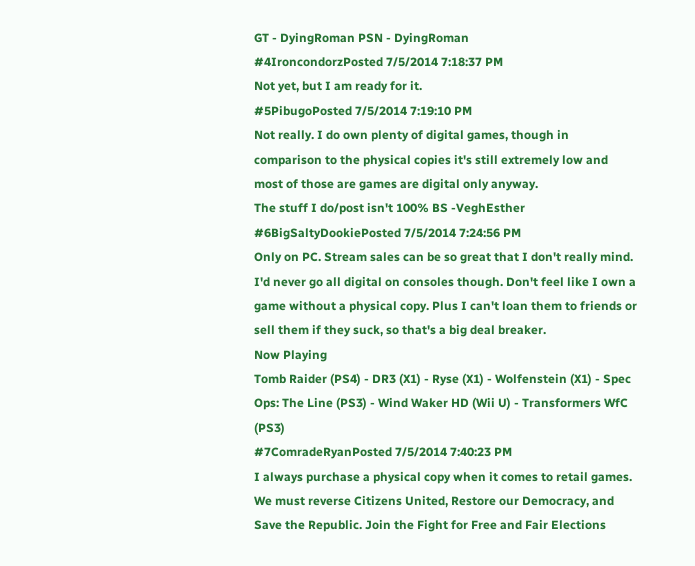GT - DyingRoman PSN - DyingRoman
#4IroncondorzPosted 7/5/2014 7:18:37 PM
Not yet, but I am ready for it.
#5PibugoPosted 7/5/2014 7:19:10 PM
Not really. I do own plenty of digital games, though in comparison to the physical copies it's still extremely low and most of those are games are digital only anyway.
The stuff I do/post isn't 100% BS -VeghEsther
#6BigSaltyDookiePosted 7/5/2014 7:24:56 PM
Only on PC. Stream sales can be so great that I don't really mind.
I'd never go all digital on consoles though. Don't feel like I own a game without a physical copy. Plus I can't loan them to friends or sell them if they suck, so that's a big deal breaker.
Now Playing
Tomb Raider (PS4) - DR3 (X1) - Ryse (X1) - Wolfenstein (X1) - Spec Ops: The Line (PS3) - Wind Waker HD (Wii U) - Transformers WfC (PS3)
#7ComradeRyanPosted 7/5/2014 7:40:23 PM
I always purchase a physical copy when it comes to retail games.
We must reverse Citizens United, Restore our Democracy, and Save the Republic. Join the Fight for Free and Fair Elections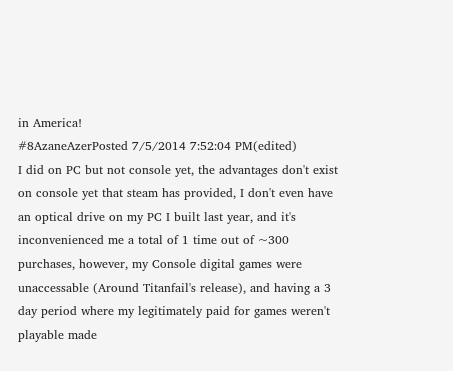in America!
#8AzaneAzerPosted 7/5/2014 7:52:04 PM(edited)
I did on PC but not console yet, the advantages don't exist on console yet that steam has provided, I don't even have an optical drive on my PC I built last year, and it's inconvenienced me a total of 1 time out of ~300 purchases, however, my Console digital games were unaccessable (Around Titanfail's release), and having a 3 day period where my legitimately paid for games weren't playable made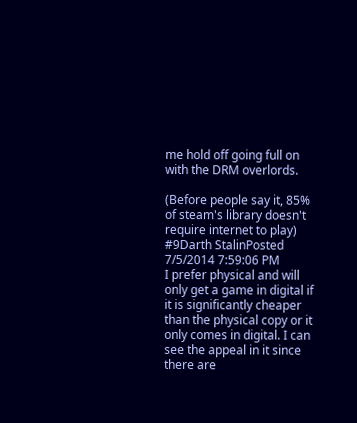me hold off going full on with the DRM overlords.

(Before people say it, 85% of steam's library doesn't require internet to play)
#9Darth StalinPosted 7/5/2014 7:59:06 PM
I prefer physical and will only get a game in digital if it is significantly cheaper than the physical copy or it only comes in digital. I can see the appeal in it since there are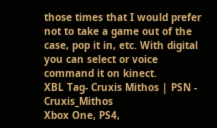those times that I would prefer not to take a game out of the case, pop it in, etc. With digital you can select or voice command it on kinect.
XBL Tag- Cruxis Mithos | PSN - Cruxis_Mithos
Xbox One, PS4,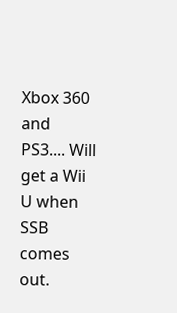Xbox 360 and PS3.... Will get a Wii U when SSB comes out.